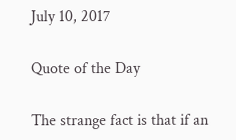July 10, 2017

Quote of the Day

The strange fact is that if an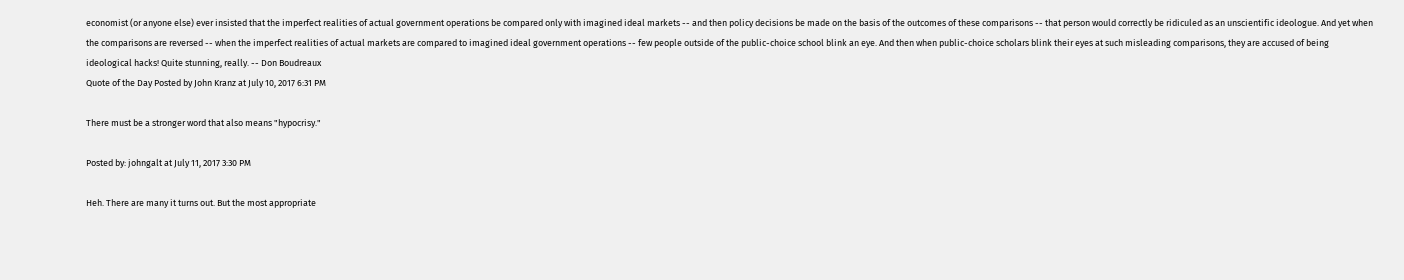economist (or anyone else) ever insisted that the imperfect realities of actual government operations be compared only with imagined ideal markets -- and then policy decisions be made on the basis of the outcomes of these comparisons -- that person would correctly be ridiculed as an unscientific ideologue. And yet when the comparisons are reversed -- when the imperfect realities of actual markets are compared to imagined ideal government operations -- few people outside of the public-choice school blink an eye. And then when public-choice scholars blink their eyes at such misleading comparisons, they are accused of being ideological hacks! Quite stunning, really. -- Don Boudreaux
Quote of the Day Posted by John Kranz at July 10, 2017 6:31 PM

There must be a stronger word that also means "hypocrisy."

Posted by: johngalt at July 11, 2017 3:30 PM

Heh. There are many it turns out. But the most appropriate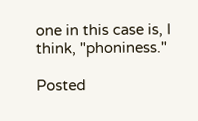one in this case is, I think, "phoniness."

Posted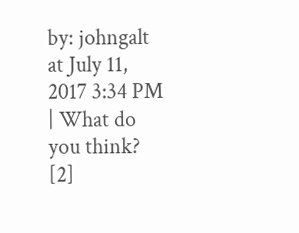by: johngalt at July 11, 2017 3:34 PM | What do you think? [2]